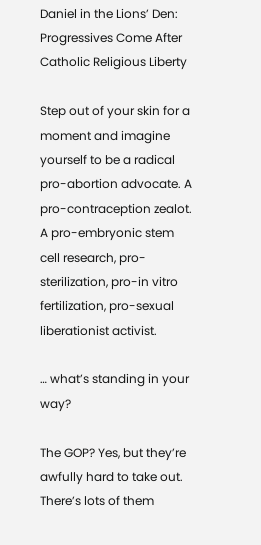Daniel in the Lions’ Den: Progressives Come After Catholic Religious Liberty

Step out of your skin for a moment and imagine yourself to be a radical pro-abortion advocate. A pro-contraception zealot. A pro-embryonic stem cell research, pro-sterilization, pro-in vitro fertilization, pro-sexual liberationist activist.

… what’s standing in your way?

The GOP? Yes, but they’re awfully hard to take out. There’s lots of them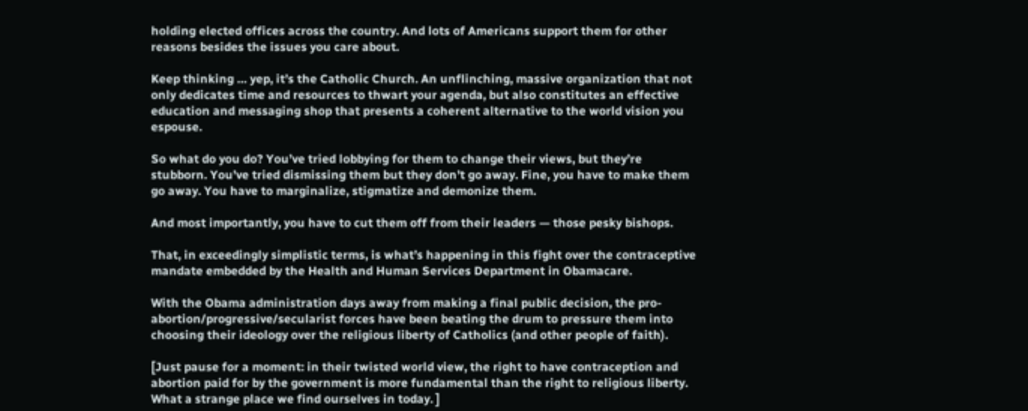holding elected offices across the country. And lots of Americans support them for other reasons besides the issues you care about.

Keep thinking … yep, it’s the Catholic Church. An unflinching, massive organization that not only dedicates time and resources to thwart your agenda, but also constitutes an effective education and messaging shop that presents a coherent alternative to the world vision you espouse.

So what do you do? You’ve tried lobbying for them to change their views, but they’re stubborn. You’ve tried dismissing them but they don’t go away. Fine, you have to make them go away. You have to marginalize, stigmatize and demonize them.

And most importantly, you have to cut them off from their leaders — those pesky bishops.

That, in exceedingly simplistic terms, is what’s happening in this fight over the contraceptive mandate embedded by the Health and Human Services Department in Obamacare.

With the Obama administration days away from making a final public decision, the pro-abortion/progressive/secularist forces have been beating the drum to pressure them into choosing their ideology over the religious liberty of Catholics (and other people of faith).

[Just pause for a moment: in their twisted world view, the right to have contraception and abortion paid for by the government is more fundamental than the right to religious liberty. What a strange place we find ourselves in today. ]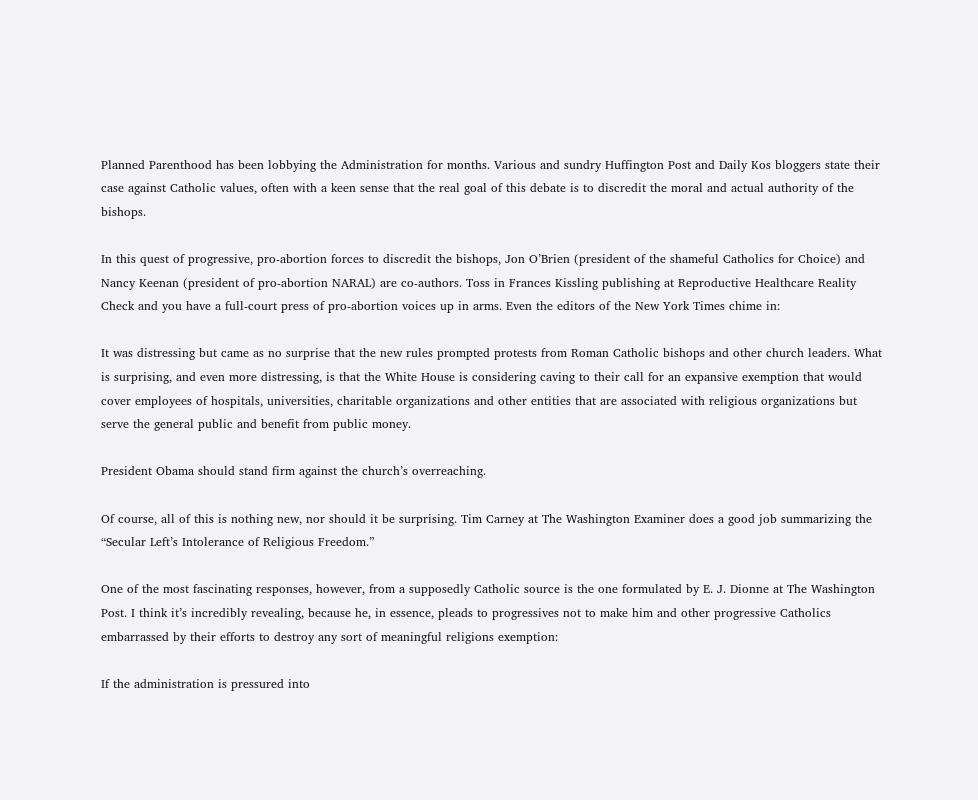Planned Parenthood has been lobbying the Administration for months. Various and sundry Huffington Post and Daily Kos bloggers state their case against Catholic values, often with a keen sense that the real goal of this debate is to discredit the moral and actual authority of the bishops.

In this quest of progressive, pro-abortion forces to discredit the bishops, Jon O’Brien (president of the shameful Catholics for Choice) and Nancy Keenan (president of pro-abortion NARAL) are co-authors. Toss in Frances Kissling publishing at Reproductive Healthcare Reality Check and you have a full-court press of pro-abortion voices up in arms. Even the editors of the New York Times chime in:

It was distressing but came as no surprise that the new rules prompted protests from Roman Catholic bishops and other church leaders. What is surprising, and even more distressing, is that the White House is considering caving to their call for an expansive exemption that would cover employees of hospitals, universities, charitable organizations and other entities that are associated with religious organizations but serve the general public and benefit from public money.

President Obama should stand firm against the church’s overreaching.

Of course, all of this is nothing new, nor should it be surprising. Tim Carney at The Washington Examiner does a good job summarizing the “Secular Left’s Intolerance of Religious Freedom.”

One of the most fascinating responses, however, from a supposedly Catholic source is the one formulated by E. J. Dionne at The Washington Post. I think it’s incredibly revealing, because he, in essence, pleads to progressives not to make him and other progressive Catholics embarrassed by their efforts to destroy any sort of meaningful religions exemption:

If the administration is pressured into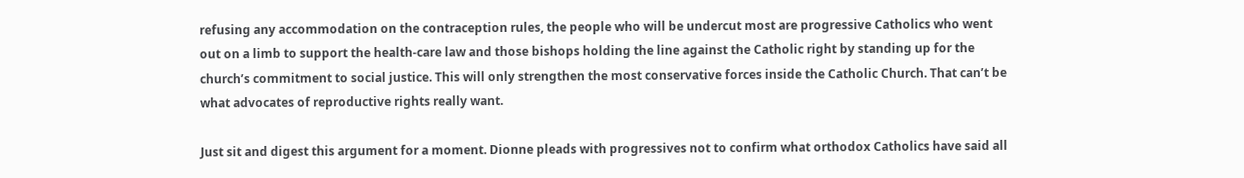refusing any accommodation on the contraception rules, the people who will be undercut most are progressive Catholics who went out on a limb to support the health-care law and those bishops holding the line against the Catholic right by standing up for the church’s commitment to social justice. This will only strengthen the most conservative forces inside the Catholic Church. That can’t be what advocates of reproductive rights really want.

Just sit and digest this argument for a moment. Dionne pleads with progressives not to confirm what orthodox Catholics have said all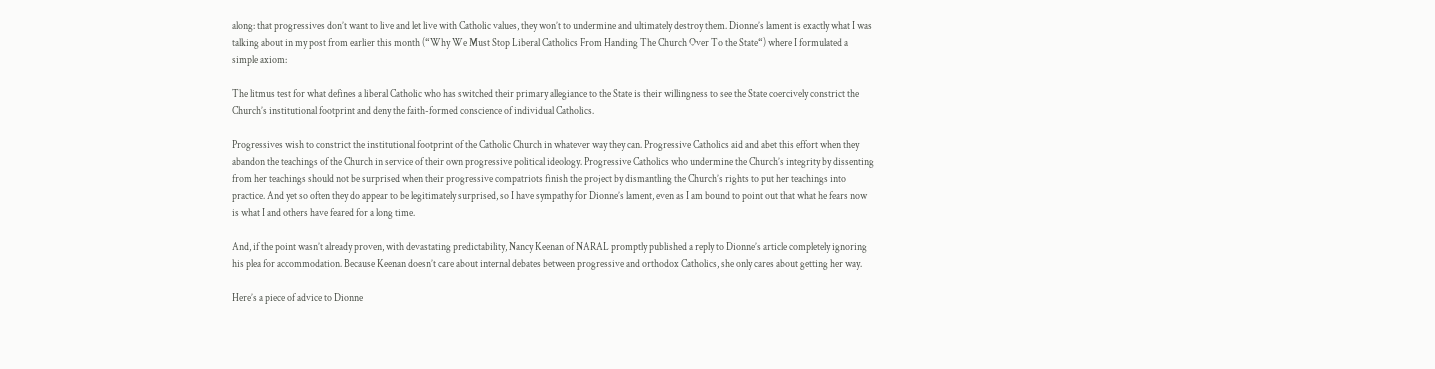along: that progressives don’t want to live and let live with Catholic values, they won’t to undermine and ultimately destroy them. Dionne’s lament is exactly what I was talking about in my post from earlier this month (“Why We Must Stop Liberal Catholics From Handing The Church Over To the State“) where I formulated a simple axiom:

The litmus test for what defines a liberal Catholic who has switched their primary allegiance to the State is their willingness to see the State coercively constrict the Church’s institutional footprint and deny the faith-formed conscience of individual Catholics.

Progressives wish to constrict the institutional footprint of the Catholic Church in whatever way they can. Progressive Catholics aid and abet this effort when they abandon the teachings of the Church in service of their own progressive political ideology. Progressive Catholics who undermine the Church’s integrity by dissenting from her teachings should not be surprised when their progressive compatriots finish the project by dismantling the Church’s rights to put her teachings into practice. And yet so often they do appear to be legitimately surprised, so I have sympathy for Dionne’s lament, even as I am bound to point out that what he fears now is what I and others have feared for a long time.

And, if the point wasn’t already proven, with devastating predictability, Nancy Keenan of NARAL promptly published a reply to Dionne’s article completely ignoring his plea for accommodation. Because Keenan doesn’t care about internal debates between progressive and orthodox Catholics, she only cares about getting her way.

Here’s a piece of advice to Dionne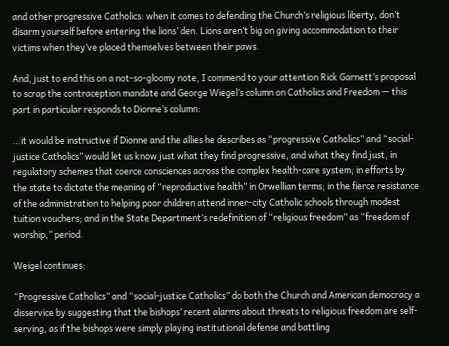and other progressive Catholics: when it comes to defending the Church’s religious liberty, don’t disarm yourself before entering the lions’ den. Lions aren’t big on giving accommodation to their victims when they’ve placed themselves between their paws.

And, just to end this on a not-so-gloomy note, I commend to your attention Rick Garnett’s proposal to scrap the contraception mandate and George Wiegel’s column on Catholics and Freedom — this part in particular responds to Dionne’s column:

…it would be instructive if Dionne and the allies he describes as “progressive Catholics” and “social-justice Catholics” would let us know just what they find progressive, and what they find just, in regulatory schemes that coerce consciences across the complex health-care system; in efforts by the state to dictate the meaning of “reproductive health” in Orwellian terms; in the fierce resistance of the administration to helping poor children attend inner-city Catholic schools through modest tuition vouchers; and in the State Department’s redefinition of “religious freedom” as “freedom of worship,” period.

Weigel continues:

“Progressive Catholics” and “social-justice Catholics” do both the Church and American democracy a disservice by suggesting that the bishops’ recent alarms about threats to religious freedom are self-serving, as if the bishops were simply playing institutional defense and battling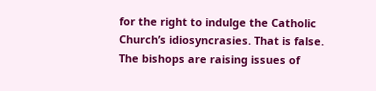for the right to indulge the Catholic Church’s idiosyncrasies. That is false. The bishops are raising issues of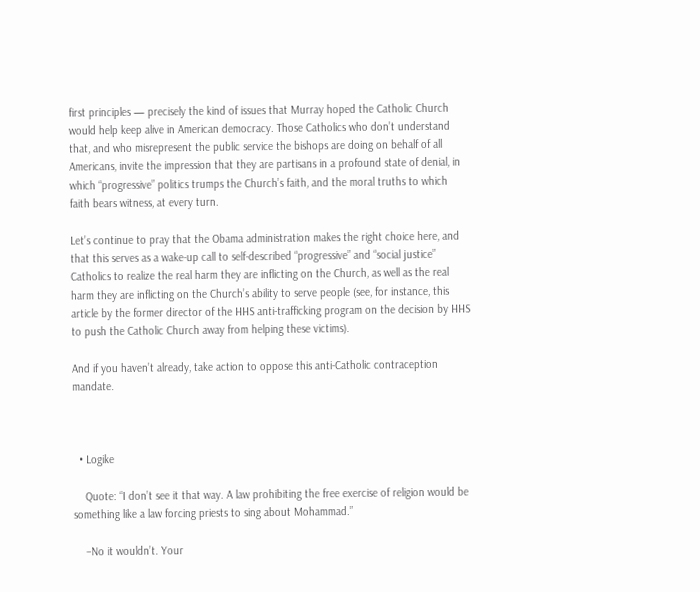first principles — precisely the kind of issues that Murray hoped the Catholic Church would help keep alive in American democracy. Those Catholics who don’t understand that, and who misrepresent the public service the bishops are doing on behalf of all Americans, invite the impression that they are partisans in a profound state of denial, in which “progressive” politics trumps the Church’s faith, and the moral truths to which faith bears witness, at every turn.

Let’s continue to pray that the Obama administration makes the right choice here, and that this serves as a wake-up call to self-described “progressive” and “social justice” Catholics to realize the real harm they are inflicting on the Church, as well as the real harm they are inflicting on the Church’s ability to serve people (see, for instance, this article by the former director of the HHS anti-trafficking program on the decision by HHS to push the Catholic Church away from helping these victims).

And if you haven’t already, take action to oppose this anti-Catholic contraception mandate.



  • Logike

    Quote: “I don’t see it that way. A law prohibiting the free exercise of religion would be something like a law forcing priests to sing about Mohammad.”

    –No it wouldn’t. Your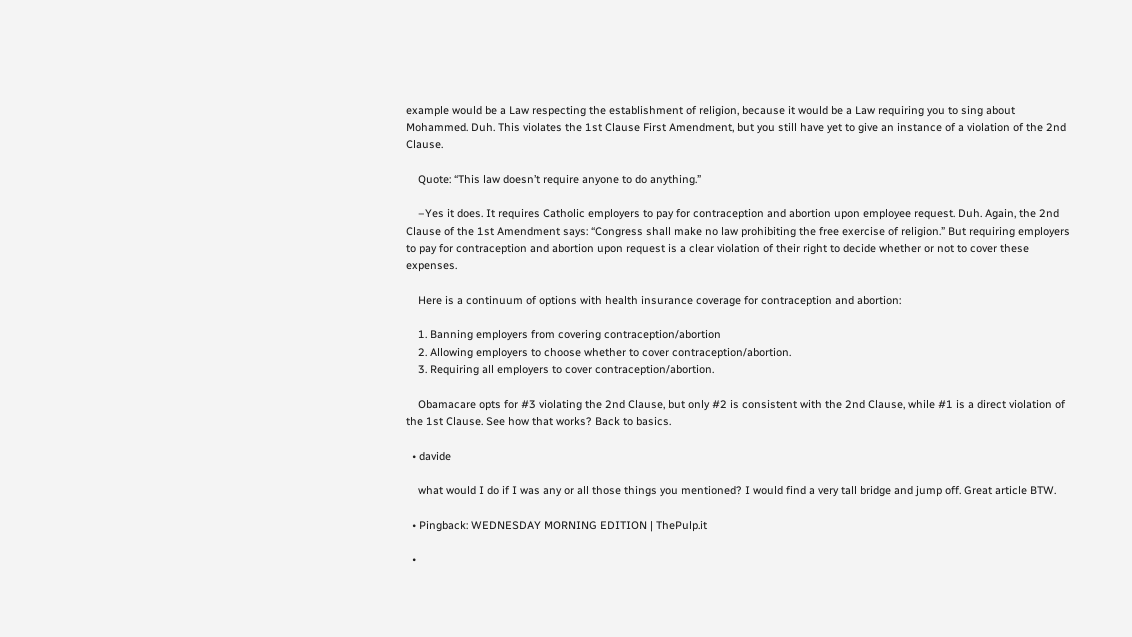example would be a Law respecting the establishment of religion, because it would be a Law requiring you to sing about Mohammed. Duh. This violates the 1st Clause First Amendment, but you still have yet to give an instance of a violation of the 2nd Clause.

    Quote: “This law doesn’t require anyone to do anything.”

    –Yes it does. It requires Catholic employers to pay for contraception and abortion upon employee request. Duh. Again, the 2nd Clause of the 1st Amendment says: “Congress shall make no law prohibiting the free exercise of religion.” But requiring employers to pay for contraception and abortion upon request is a clear violation of their right to decide whether or not to cover these expenses.

    Here is a continuum of options with health insurance coverage for contraception and abortion:

    1. Banning employers from covering contraception/abortion
    2. Allowing employers to choose whether to cover contraception/abortion.
    3. Requiring all employers to cover contraception/abortion.

    Obamacare opts for #3 violating the 2nd Clause, but only #2 is consistent with the 2nd Clause, while #1 is a direct violation of the 1st Clause. See how that works? Back to basics.

  • davide

    what would I do if I was any or all those things you mentioned? I would find a very tall bridge and jump off. Great article BTW.

  • Pingback: WEDNESDAY MORNING EDITION | ThePulp.it

  •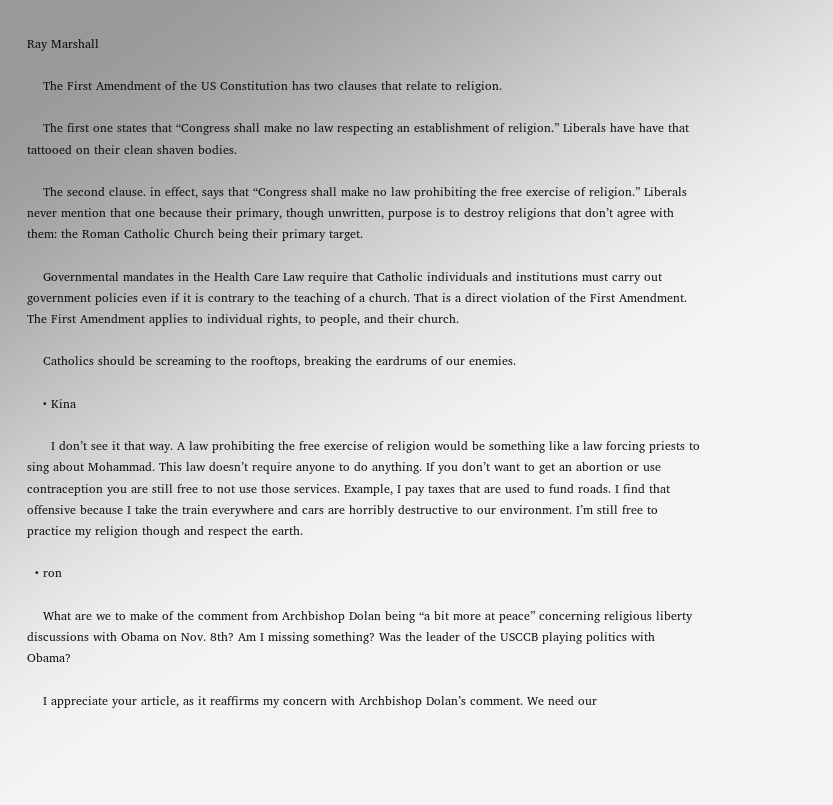Ray Marshall

    The First Amendment of the US Constitution has two clauses that relate to religion.

    The first one states that “Congress shall make no law respecting an establishment of religion.” Liberals have have that tattooed on their clean shaven bodies.

    The second clause. in effect, says that “Congress shall make no law prohibiting the free exercise of religion.” Liberals never mention that one because their primary, though unwritten, purpose is to destroy religions that don’t agree with them: the Roman Catholic Church being their primary target.

    Governmental mandates in the Health Care Law require that Catholic individuals and institutions must carry out government policies even if it is contrary to the teaching of a church. That is a direct violation of the First Amendment. The First Amendment applies to individual rights, to people, and their church.

    Catholics should be screaming to the rooftops, breaking the eardrums of our enemies.

    • Kina

      I don’t see it that way. A law prohibiting the free exercise of religion would be something like a law forcing priests to sing about Mohammad. This law doesn’t require anyone to do anything. If you don’t want to get an abortion or use contraception you are still free to not use those services. Example, I pay taxes that are used to fund roads. I find that offensive because I take the train everywhere and cars are horribly destructive to our environment. I’m still free to practice my religion though and respect the earth.

  • ron

    What are we to make of the comment from Archbishop Dolan being “a bit more at peace” concerning religious liberty discussions with Obama on Nov. 8th? Am I missing something? Was the leader of the USCCB playing politics with Obama?

    I appreciate your article, as it reaffirms my concern with Archbishop Dolan’s comment. We need our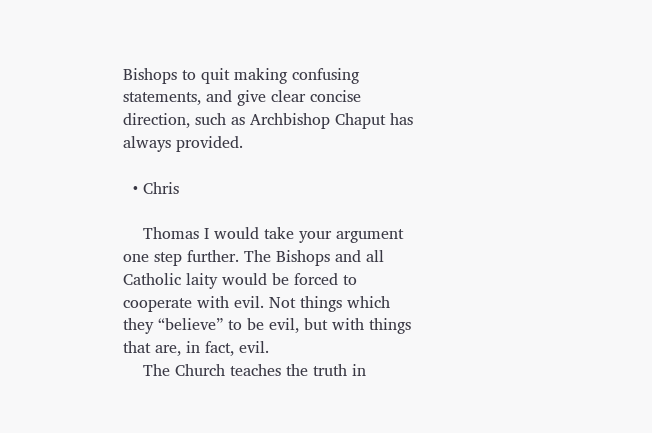Bishops to quit making confusing statements, and give clear concise direction, such as Archbishop Chaput has always provided.

  • Chris

    Thomas I would take your argument one step further. The Bishops and all Catholic laity would be forced to cooperate with evil. Not things which they “believe” to be evil, but with things that are, in fact, evil.
    The Church teaches the truth in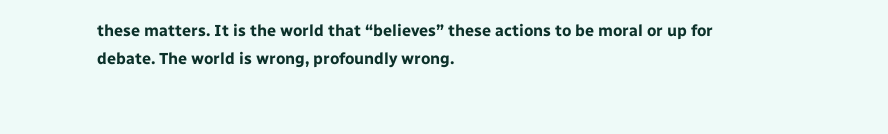these matters. It is the world that “believes” these actions to be moral or up for debate. The world is wrong, profoundly wrong.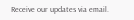Receive our updates via email.